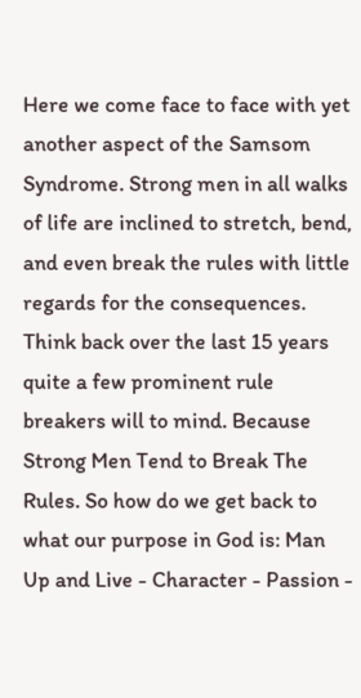Here we come face to face with yet another aspect of the Samsom Syndrome. Strong men in all walks of life are inclined to stretch, bend, and even break the rules with little regards for the consequences. Think back over the last 15 years quite a few prominent rule breakers will to mind. Because Strong Men Tend to Break The Rules. So how do we get back to what our purpose in God is: Man Up and Live - Character - Passion -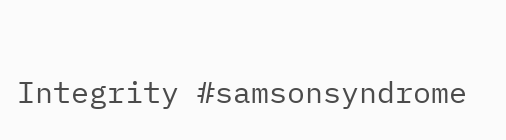Integrity #samsonsyndrome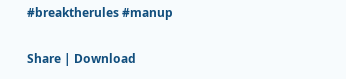#breaktherules #manup

Share | Download